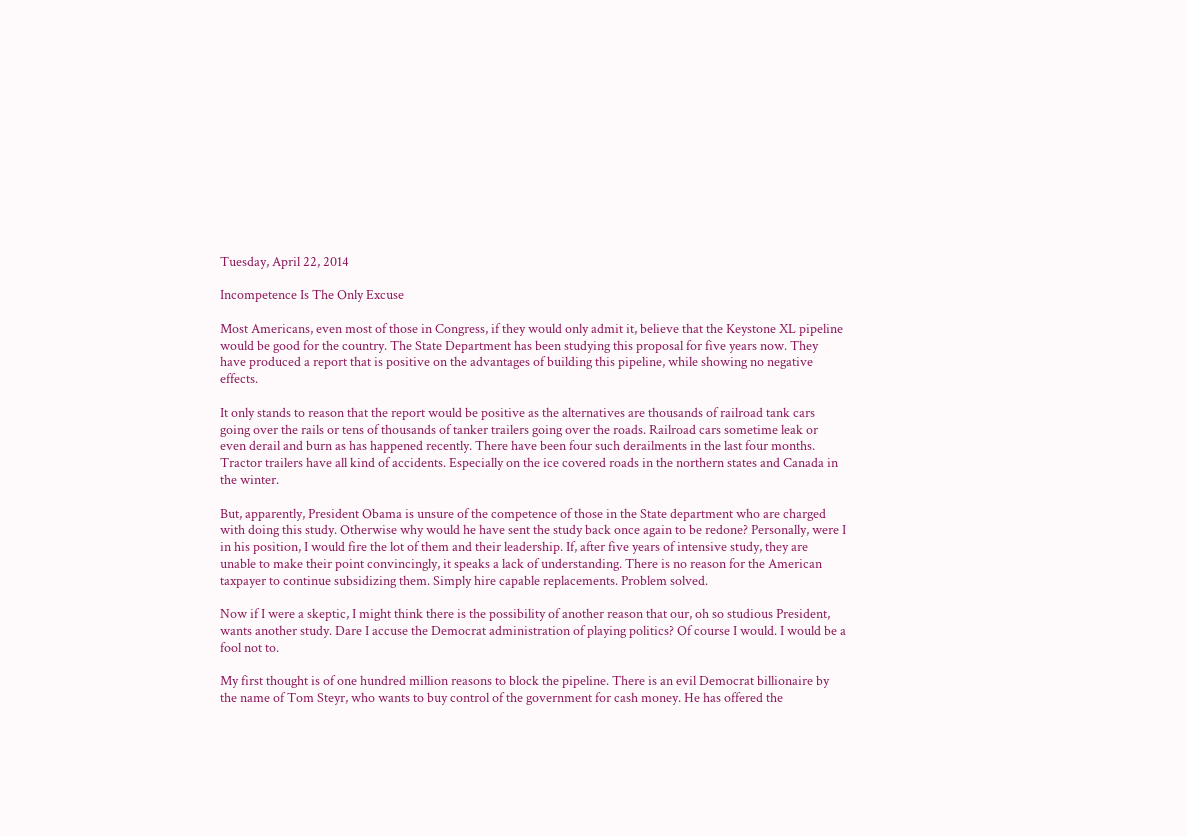Tuesday, April 22, 2014

Incompetence Is The Only Excuse

Most Americans, even most of those in Congress, if they would only admit it, believe that the Keystone XL pipeline would be good for the country. The State Department has been studying this proposal for five years now. They have produced a report that is positive on the advantages of building this pipeline, while showing no negative effects.

It only stands to reason that the report would be positive as the alternatives are thousands of railroad tank cars going over the rails or tens of thousands of tanker trailers going over the roads. Railroad cars sometime leak or even derail and burn as has happened recently. There have been four such derailments in the last four months. Tractor trailers have all kind of accidents. Especially on the ice covered roads in the northern states and Canada in the winter.

But, apparently, President Obama is unsure of the competence of those in the State department who are charged with doing this study. Otherwise why would he have sent the study back once again to be redone? Personally, were I in his position, I would fire the lot of them and their leadership. If, after five years of intensive study, they are unable to make their point convincingly, it speaks a lack of understanding. There is no reason for the American taxpayer to continue subsidizing them. Simply hire capable replacements. Problem solved.

Now if I were a skeptic, I might think there is the possibility of another reason that our, oh so studious President, wants another study. Dare I accuse the Democrat administration of playing politics? Of course I would. I would be a fool not to.

My first thought is of one hundred million reasons to block the pipeline. There is an evil Democrat billionaire by the name of Tom Steyr, who wants to buy control of the government for cash money. He has offered the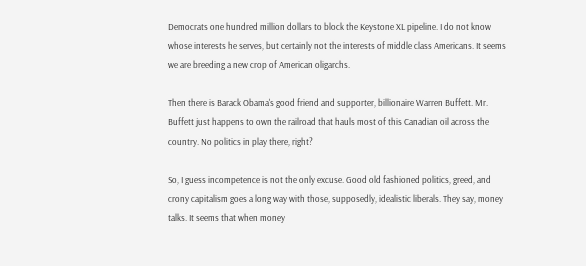Democrats one hundred million dollars to block the Keystone XL pipeline. I do not know whose interests he serves, but certainly not the interests of middle class Americans. It seems we are breeding a new crop of American oligarchs.

Then there is Barack Obama's good friend and supporter, billionaire Warren Buffett. Mr. Buffett just happens to own the railroad that hauls most of this Canadian oil across the country. No politics in play there, right?

So, I guess incompetence is not the only excuse. Good old fashioned politics, greed, and crony capitalism goes a long way with those, supposedly, idealistic liberals. They say, money talks. It seems that when money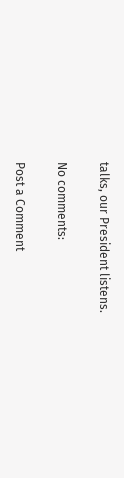talks, our President listens.

No comments:

Post a Comment